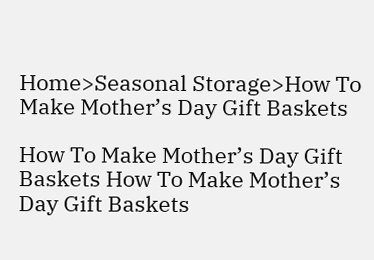Home>Seasonal Storage>How To Make Mother’s Day Gift Baskets

How To Make Mother’s Day Gift Baskets How To Make Mother’s Day Gift Baskets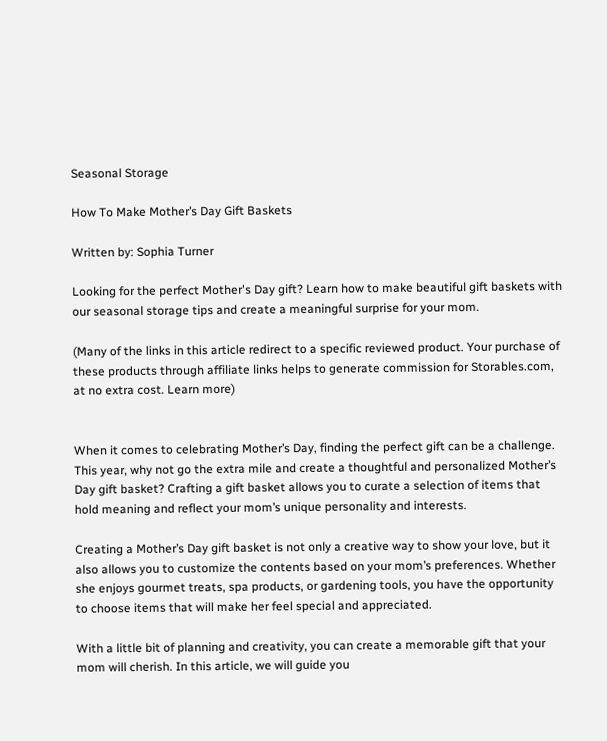Seasonal Storage

How To Make Mother’s Day Gift Baskets

Written by: Sophia Turner

Looking for the perfect Mother's Day gift? Learn how to make beautiful gift baskets with our seasonal storage tips and create a meaningful surprise for your mom.

(Many of the links in this article redirect to a specific reviewed product. Your purchase of these products through affiliate links helps to generate commission for Storables.com, at no extra cost. Learn more)


When it comes to celebrating Mother’s Day, finding the perfect gift can be a challenge. This year, why not go the extra mile and create a thoughtful and personalized Mother’s Day gift basket? Crafting a gift basket allows you to curate a selection of items that hold meaning and reflect your mom’s unique personality and interests.

Creating a Mother’s Day gift basket is not only a creative way to show your love, but it also allows you to customize the contents based on your mom’s preferences. Whether she enjoys gourmet treats, spa products, or gardening tools, you have the opportunity to choose items that will make her feel special and appreciated.

With a little bit of planning and creativity, you can create a memorable gift that your mom will cherish. In this article, we will guide you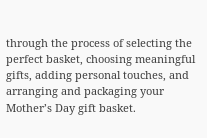through the process of selecting the perfect basket, choosing meaningful gifts, adding personal touches, and arranging and packaging your Mother’s Day gift basket.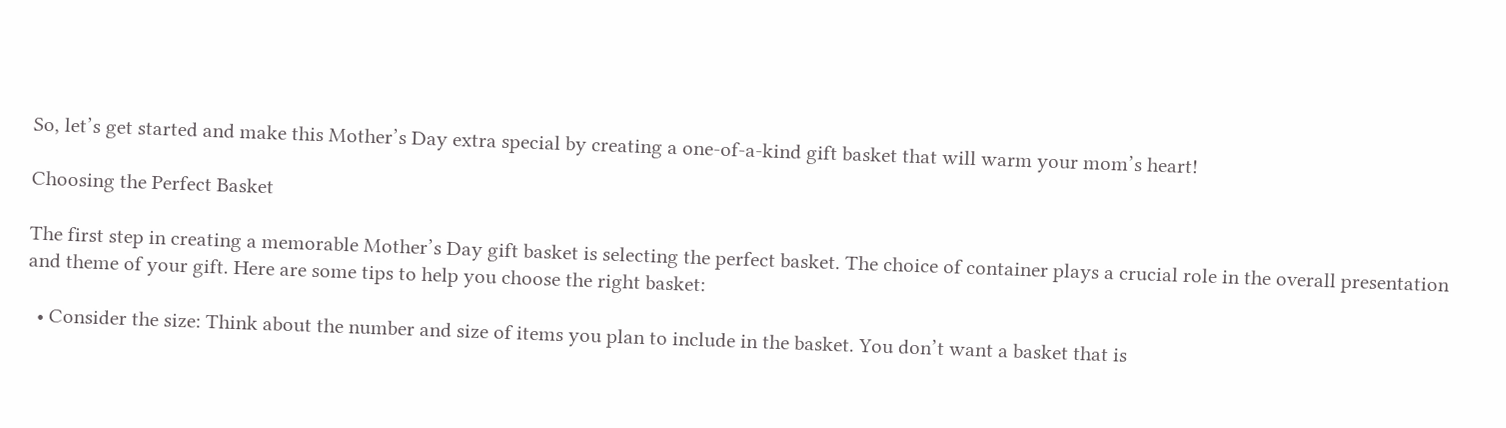So, let’s get started and make this Mother’s Day extra special by creating a one-of-a-kind gift basket that will warm your mom’s heart!

Choosing the Perfect Basket

The first step in creating a memorable Mother’s Day gift basket is selecting the perfect basket. The choice of container plays a crucial role in the overall presentation and theme of your gift. Here are some tips to help you choose the right basket:

  • Consider the size: Think about the number and size of items you plan to include in the basket. You don’t want a basket that is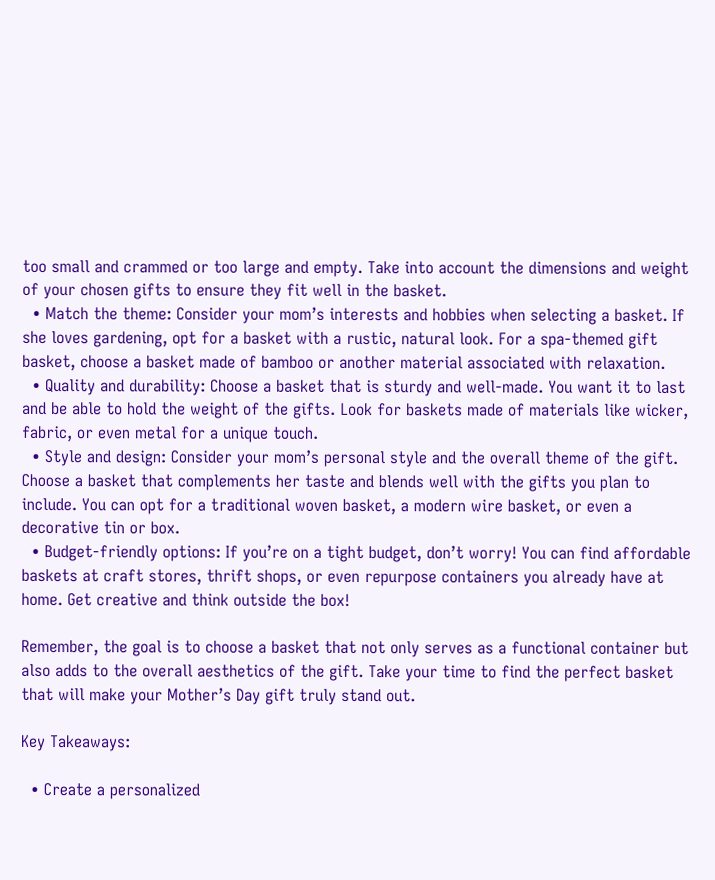too small and crammed or too large and empty. Take into account the dimensions and weight of your chosen gifts to ensure they fit well in the basket.
  • Match the theme: Consider your mom’s interests and hobbies when selecting a basket. If she loves gardening, opt for a basket with a rustic, natural look. For a spa-themed gift basket, choose a basket made of bamboo or another material associated with relaxation.
  • Quality and durability: Choose a basket that is sturdy and well-made. You want it to last and be able to hold the weight of the gifts. Look for baskets made of materials like wicker, fabric, or even metal for a unique touch.
  • Style and design: Consider your mom’s personal style and the overall theme of the gift. Choose a basket that complements her taste and blends well with the gifts you plan to include. You can opt for a traditional woven basket, a modern wire basket, or even a decorative tin or box.
  • Budget-friendly options: If you’re on a tight budget, don’t worry! You can find affordable baskets at craft stores, thrift shops, or even repurpose containers you already have at home. Get creative and think outside the box!

Remember, the goal is to choose a basket that not only serves as a functional container but also adds to the overall aesthetics of the gift. Take your time to find the perfect basket that will make your Mother’s Day gift truly stand out.

Key Takeaways:

  • Create a personalized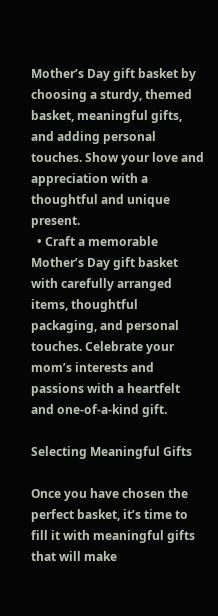Mother’s Day gift basket by choosing a sturdy, themed basket, meaningful gifts, and adding personal touches. Show your love and appreciation with a thoughtful and unique present.
  • Craft a memorable Mother’s Day gift basket with carefully arranged items, thoughtful packaging, and personal touches. Celebrate your mom’s interests and passions with a heartfelt and one-of-a-kind gift.

Selecting Meaningful Gifts

Once you have chosen the perfect basket, it’s time to fill it with meaningful gifts that will make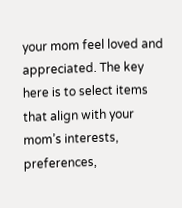your mom feel loved and appreciated. The key here is to select items that align with your mom’s interests, preferences,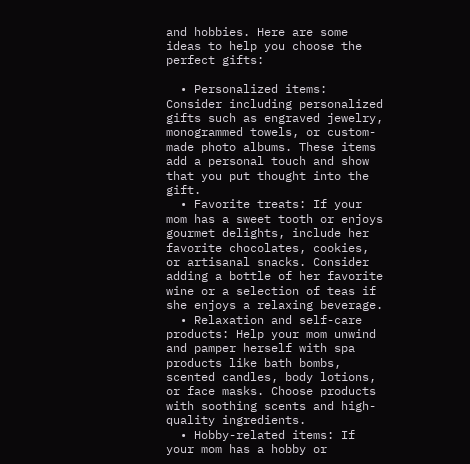and hobbies. Here are some ideas to help you choose the perfect gifts:

  • Personalized items: Consider including personalized gifts such as engraved jewelry, monogrammed towels, or custom-made photo albums. These items add a personal touch and show that you put thought into the gift.
  • Favorite treats: If your mom has a sweet tooth or enjoys gourmet delights, include her favorite chocolates, cookies, or artisanal snacks. Consider adding a bottle of her favorite wine or a selection of teas if she enjoys a relaxing beverage.
  • Relaxation and self-care products: Help your mom unwind and pamper herself with spa products like bath bombs, scented candles, body lotions, or face masks. Choose products with soothing scents and high-quality ingredients.
  • Hobby-related items: If your mom has a hobby or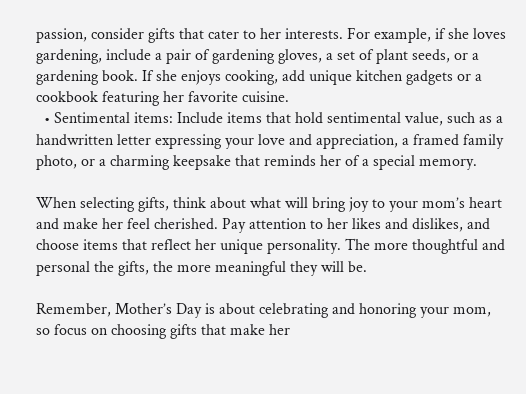passion, consider gifts that cater to her interests. For example, if she loves gardening, include a pair of gardening gloves, a set of plant seeds, or a gardening book. If she enjoys cooking, add unique kitchen gadgets or a cookbook featuring her favorite cuisine.
  • Sentimental items: Include items that hold sentimental value, such as a handwritten letter expressing your love and appreciation, a framed family photo, or a charming keepsake that reminds her of a special memory.

When selecting gifts, think about what will bring joy to your mom’s heart and make her feel cherished. Pay attention to her likes and dislikes, and choose items that reflect her unique personality. The more thoughtful and personal the gifts, the more meaningful they will be.

Remember, Mother’s Day is about celebrating and honoring your mom, so focus on choosing gifts that make her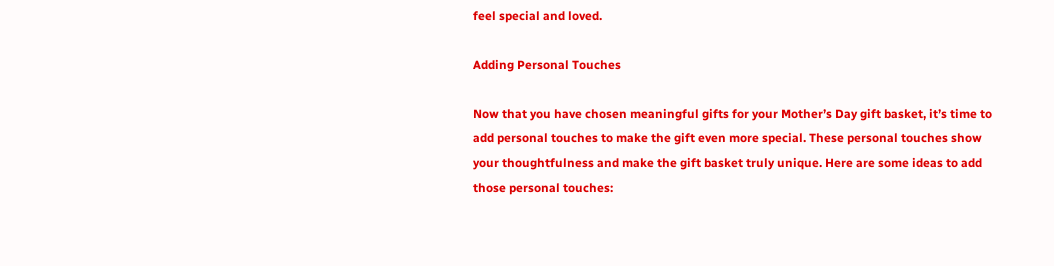feel special and loved.

Adding Personal Touches

Now that you have chosen meaningful gifts for your Mother’s Day gift basket, it’s time to add personal touches to make the gift even more special. These personal touches show your thoughtfulness and make the gift basket truly unique. Here are some ideas to add those personal touches: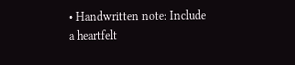• Handwritten note: Include a heartfelt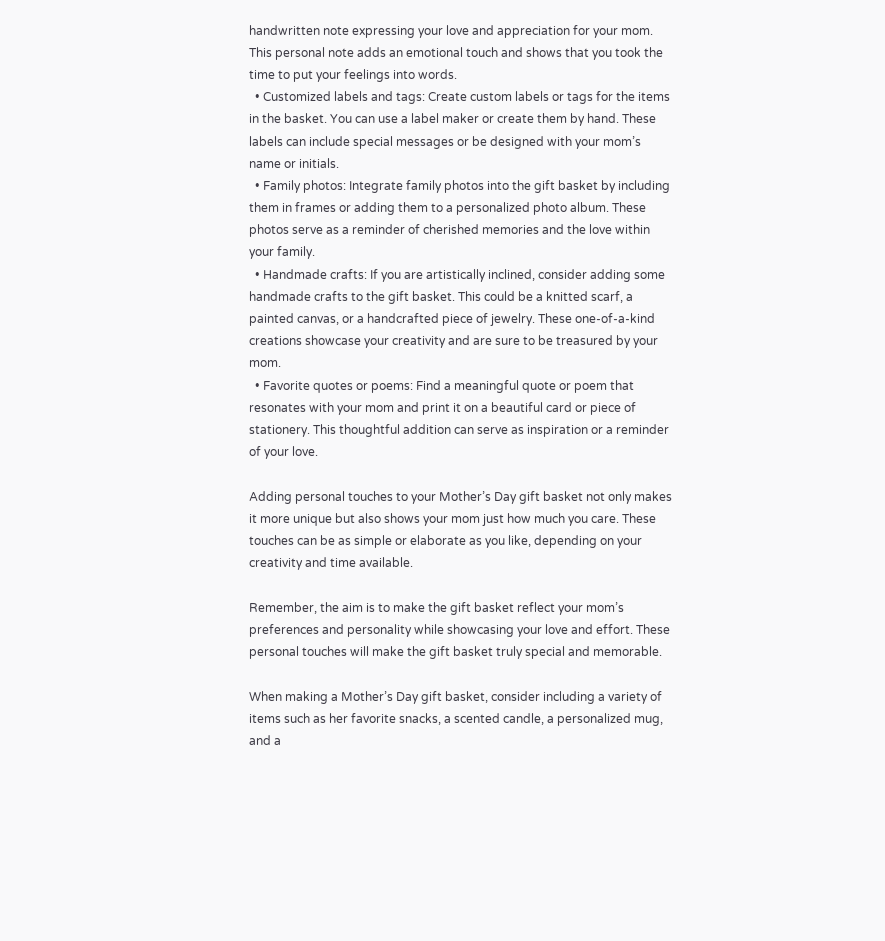handwritten note expressing your love and appreciation for your mom. This personal note adds an emotional touch and shows that you took the time to put your feelings into words.
  • Customized labels and tags: Create custom labels or tags for the items in the basket. You can use a label maker or create them by hand. These labels can include special messages or be designed with your mom’s name or initials.
  • Family photos: Integrate family photos into the gift basket by including them in frames or adding them to a personalized photo album. These photos serve as a reminder of cherished memories and the love within your family.
  • Handmade crafts: If you are artistically inclined, consider adding some handmade crafts to the gift basket. This could be a knitted scarf, a painted canvas, or a handcrafted piece of jewelry. These one-of-a-kind creations showcase your creativity and are sure to be treasured by your mom.
  • Favorite quotes or poems: Find a meaningful quote or poem that resonates with your mom and print it on a beautiful card or piece of stationery. This thoughtful addition can serve as inspiration or a reminder of your love.

Adding personal touches to your Mother’s Day gift basket not only makes it more unique but also shows your mom just how much you care. These touches can be as simple or elaborate as you like, depending on your creativity and time available.

Remember, the aim is to make the gift basket reflect your mom’s preferences and personality while showcasing your love and effort. These personal touches will make the gift basket truly special and memorable.

When making a Mother’s Day gift basket, consider including a variety of items such as her favorite snacks, a scented candle, a personalized mug, and a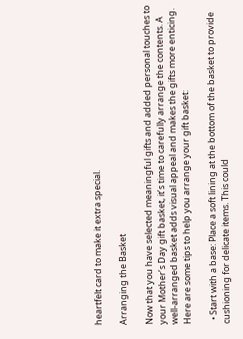heartfelt card to make it extra special.

Arranging the Basket

Now that you have selected meaningful gifts and added personal touches to your Mother’s Day gift basket, it’s time to carefully arrange the contents. A well-arranged basket adds visual appeal and makes the gifts more enticing. Here are some tips to help you arrange your gift basket:

  • Start with a base: Place a soft lining at the bottom of the basket to provide cushioning for delicate items. This could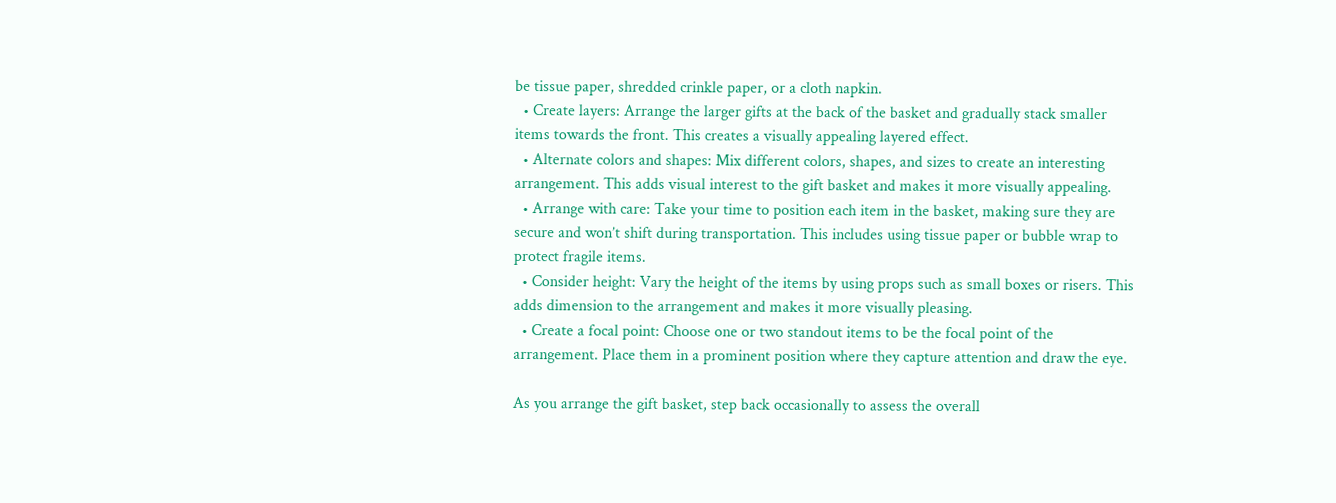be tissue paper, shredded crinkle paper, or a cloth napkin.
  • Create layers: Arrange the larger gifts at the back of the basket and gradually stack smaller items towards the front. This creates a visually appealing layered effect.
  • Alternate colors and shapes: Mix different colors, shapes, and sizes to create an interesting arrangement. This adds visual interest to the gift basket and makes it more visually appealing.
  • Arrange with care: Take your time to position each item in the basket, making sure they are secure and won’t shift during transportation. This includes using tissue paper or bubble wrap to protect fragile items.
  • Consider height: Vary the height of the items by using props such as small boxes or risers. This adds dimension to the arrangement and makes it more visually pleasing.
  • Create a focal point: Choose one or two standout items to be the focal point of the arrangement. Place them in a prominent position where they capture attention and draw the eye.

As you arrange the gift basket, step back occasionally to assess the overall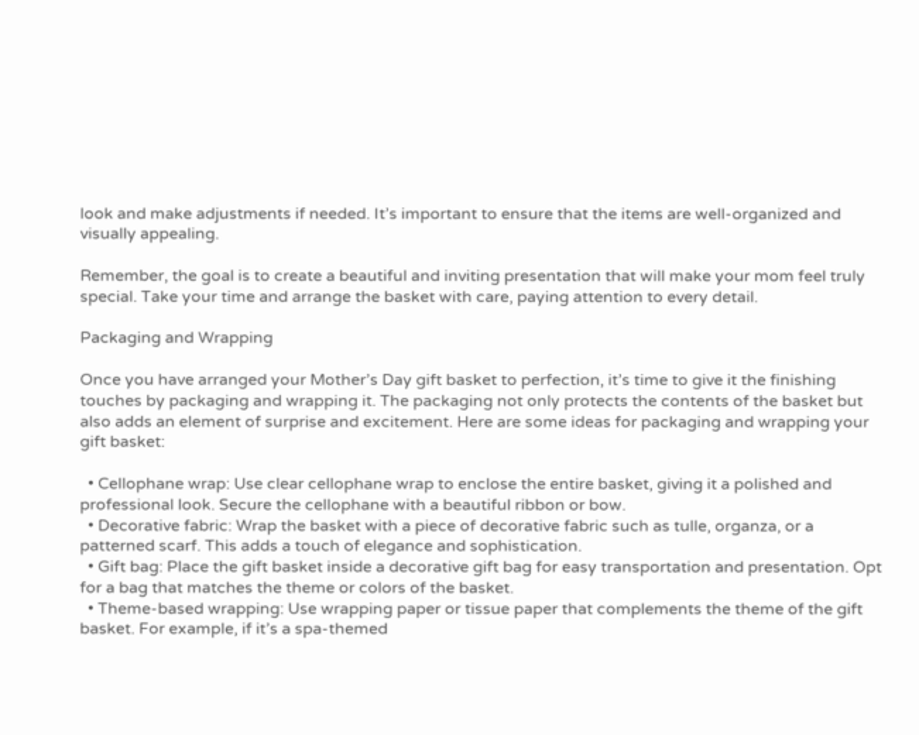look and make adjustments if needed. It’s important to ensure that the items are well-organized and visually appealing.

Remember, the goal is to create a beautiful and inviting presentation that will make your mom feel truly special. Take your time and arrange the basket with care, paying attention to every detail.

Packaging and Wrapping

Once you have arranged your Mother’s Day gift basket to perfection, it’s time to give it the finishing touches by packaging and wrapping it. The packaging not only protects the contents of the basket but also adds an element of surprise and excitement. Here are some ideas for packaging and wrapping your gift basket:

  • Cellophane wrap: Use clear cellophane wrap to enclose the entire basket, giving it a polished and professional look. Secure the cellophane with a beautiful ribbon or bow.
  • Decorative fabric: Wrap the basket with a piece of decorative fabric such as tulle, organza, or a patterned scarf. This adds a touch of elegance and sophistication.
  • Gift bag: Place the gift basket inside a decorative gift bag for easy transportation and presentation. Opt for a bag that matches the theme or colors of the basket.
  • Theme-based wrapping: Use wrapping paper or tissue paper that complements the theme of the gift basket. For example, if it’s a spa-themed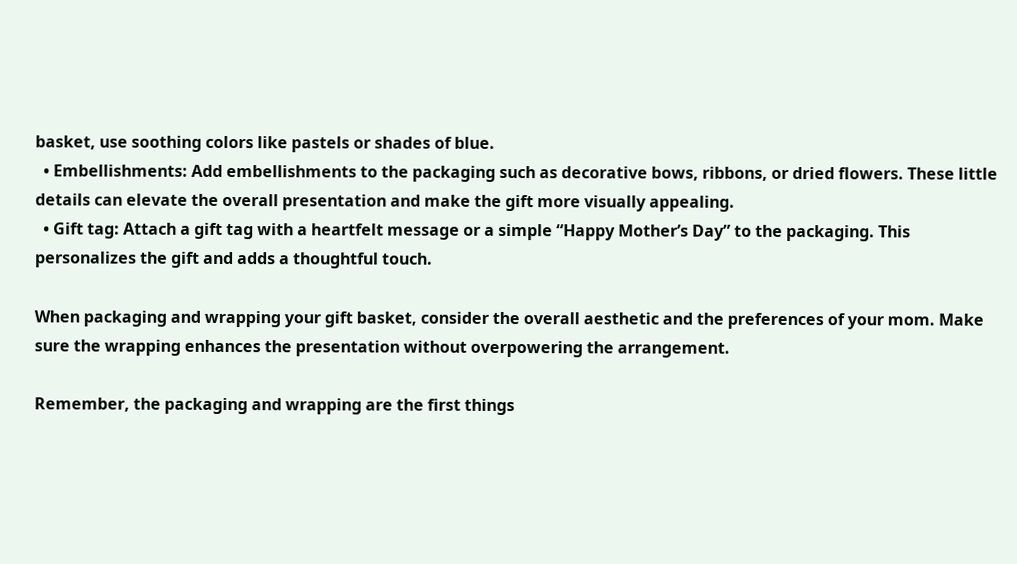basket, use soothing colors like pastels or shades of blue.
  • Embellishments: Add embellishments to the packaging such as decorative bows, ribbons, or dried flowers. These little details can elevate the overall presentation and make the gift more visually appealing.
  • Gift tag: Attach a gift tag with a heartfelt message or a simple “Happy Mother’s Day” to the packaging. This personalizes the gift and adds a thoughtful touch.

When packaging and wrapping your gift basket, consider the overall aesthetic and the preferences of your mom. Make sure the wrapping enhances the presentation without overpowering the arrangement.

Remember, the packaging and wrapping are the first things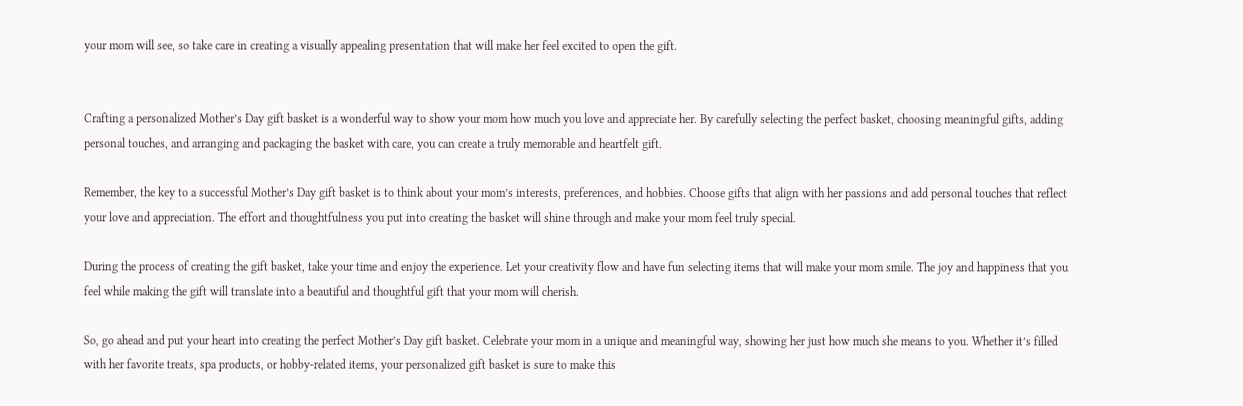your mom will see, so take care in creating a visually appealing presentation that will make her feel excited to open the gift.


Crafting a personalized Mother’s Day gift basket is a wonderful way to show your mom how much you love and appreciate her. By carefully selecting the perfect basket, choosing meaningful gifts, adding personal touches, and arranging and packaging the basket with care, you can create a truly memorable and heartfelt gift.

Remember, the key to a successful Mother’s Day gift basket is to think about your mom’s interests, preferences, and hobbies. Choose gifts that align with her passions and add personal touches that reflect your love and appreciation. The effort and thoughtfulness you put into creating the basket will shine through and make your mom feel truly special.

During the process of creating the gift basket, take your time and enjoy the experience. Let your creativity flow and have fun selecting items that will make your mom smile. The joy and happiness that you feel while making the gift will translate into a beautiful and thoughtful gift that your mom will cherish.

So, go ahead and put your heart into creating the perfect Mother’s Day gift basket. Celebrate your mom in a unique and meaningful way, showing her just how much she means to you. Whether it’s filled with her favorite treats, spa products, or hobby-related items, your personalized gift basket is sure to make this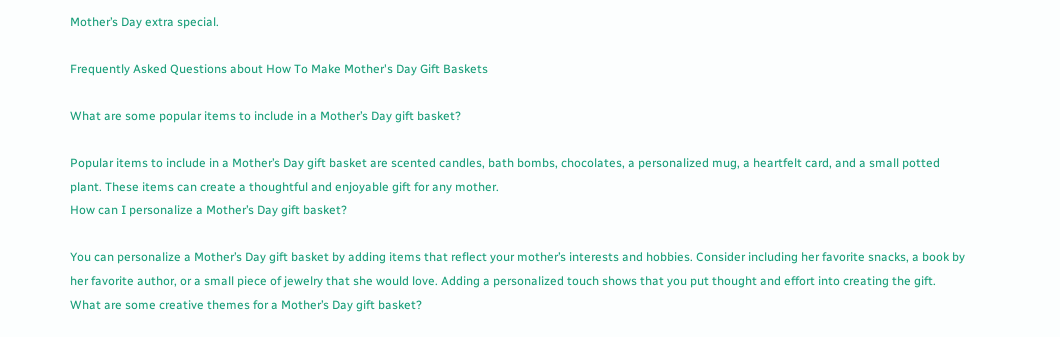Mother’s Day extra special.

Frequently Asked Questions about How To Make Mother's Day Gift Baskets

What are some popular items to include in a Mother’s Day gift basket?

Popular items to include in a Mother’s Day gift basket are scented candles, bath bombs, chocolates, a personalized mug, a heartfelt card, and a small potted plant. These items can create a thoughtful and enjoyable gift for any mother.
How can I personalize a Mother’s Day gift basket?

You can personalize a Mother’s Day gift basket by adding items that reflect your mother’s interests and hobbies. Consider including her favorite snacks, a book by her favorite author, or a small piece of jewelry that she would love. Adding a personalized touch shows that you put thought and effort into creating the gift.
What are some creative themes for a Mother’s Day gift basket?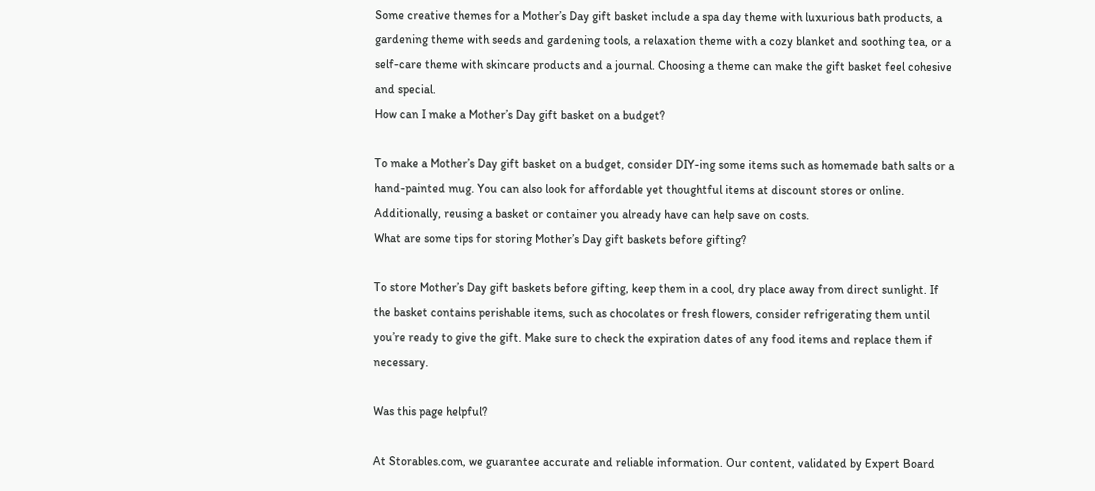Some creative themes for a Mother’s Day gift basket include a spa day theme with luxurious bath products, a gardening theme with seeds and gardening tools, a relaxation theme with a cozy blanket and soothing tea, or a self-care theme with skincare products and a journal. Choosing a theme can make the gift basket feel cohesive and special.
How can I make a Mother’s Day gift basket on a budget?

To make a Mother’s Day gift basket on a budget, consider DIY-ing some items such as homemade bath salts or a hand-painted mug. You can also look for affordable yet thoughtful items at discount stores or online. Additionally, reusing a basket or container you already have can help save on costs.
What are some tips for storing Mother’s Day gift baskets before gifting?

To store Mother’s Day gift baskets before gifting, keep them in a cool, dry place away from direct sunlight. If the basket contains perishable items, such as chocolates or fresh flowers, consider refrigerating them until you’re ready to give the gift. Make sure to check the expiration dates of any food items and replace them if necessary.

Was this page helpful?

At Storables.com, we guarantee accurate and reliable information. Our content, validated by Expert Board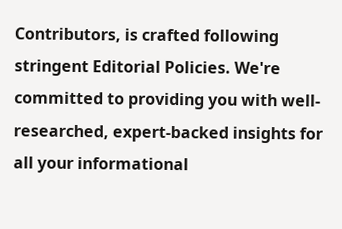Contributors, is crafted following stringent Editorial Policies. We're committed to providing you with well-researched, expert-backed insights for all your informational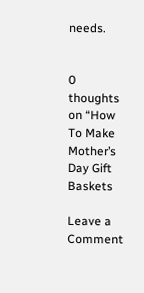needs.


0 thoughts on “How To Make Mother’s Day Gift Baskets

Leave a Comment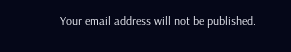Your email address will not be published.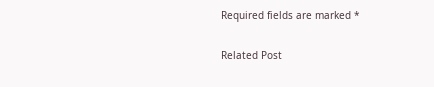Required fields are marked *

Related Post